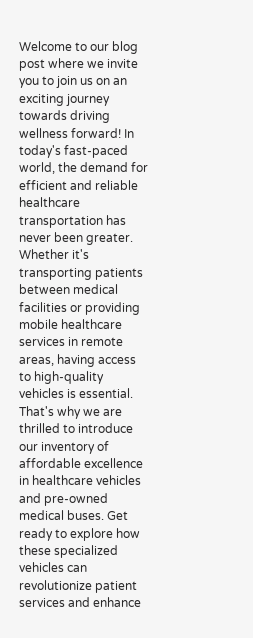Welcome to our blog post where we invite you to join us on an exciting journey towards driving wellness forward! In today's fast-paced world, the demand for efficient and reliable healthcare transportation has never been greater. Whether it's transporting patients between medical facilities or providing mobile healthcare services in remote areas, having access to high-quality vehicles is essential. That's why we are thrilled to introduce our inventory of affordable excellence in healthcare vehicles and pre-owned medical buses. Get ready to explore how these specialized vehicles can revolutionize patient services and enhance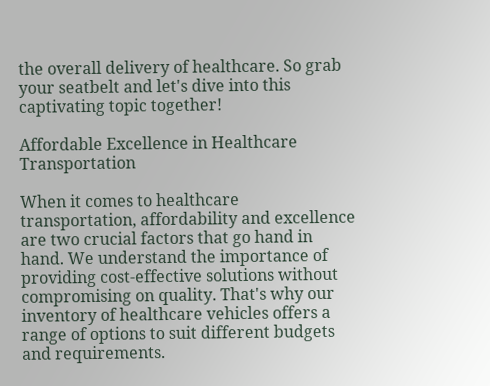the overall delivery of healthcare. So grab your seatbelt and let's dive into this captivating topic together!

Affordable Excellence in Healthcare Transportation

When it comes to healthcare transportation, affordability and excellence are two crucial factors that go hand in hand. We understand the importance of providing cost-effective solutions without compromising on quality. That's why our inventory of healthcare vehicles offers a range of options to suit different budgets and requirements.